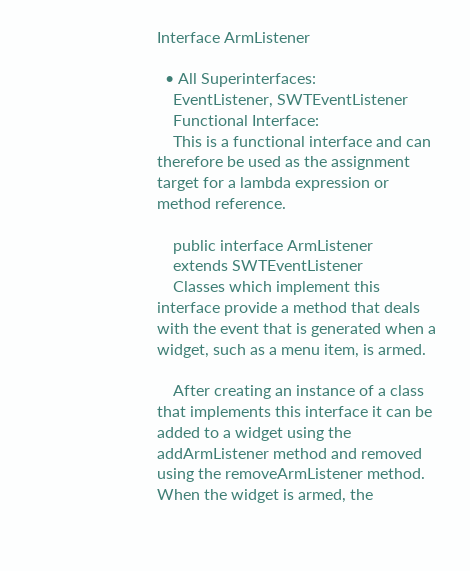Interface ArmListener

  • All Superinterfaces:
    EventListener, SWTEventListener
    Functional Interface:
    This is a functional interface and can therefore be used as the assignment target for a lambda expression or method reference.

    public interface ArmListener
    extends SWTEventListener
    Classes which implement this interface provide a method that deals with the event that is generated when a widget, such as a menu item, is armed.

    After creating an instance of a class that implements this interface it can be added to a widget using the addArmListener method and removed using the removeArmListener method. When the widget is armed, the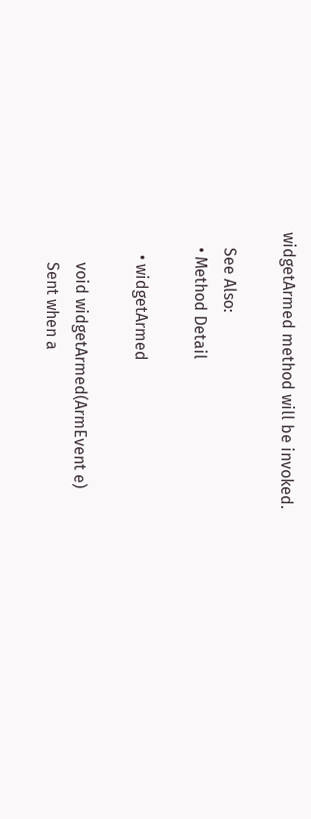widgetArmed method will be invoked.

    See Also:
    • Method Detail

      • widgetArmed

        void widgetArmed(ArmEvent e)
        Sent when a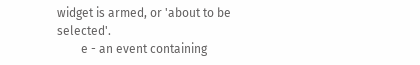widget is armed, or 'about to be selected'.
        e - an event containing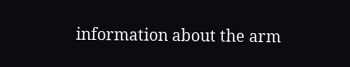information about the arm